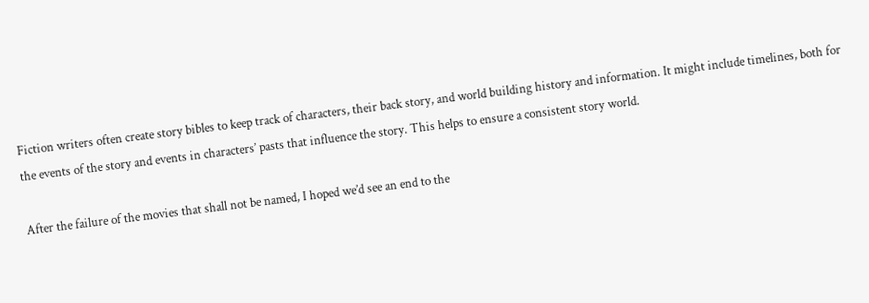Fiction writers often create story bibles to keep track of characters, their back story, and world building history and information. It might include timelines, both for the events of the story and events in characters’ pasts that influence the story. This helps to ensure a consistent story world.

After the failure of the movies that shall not be named, I hoped we’d see an end to the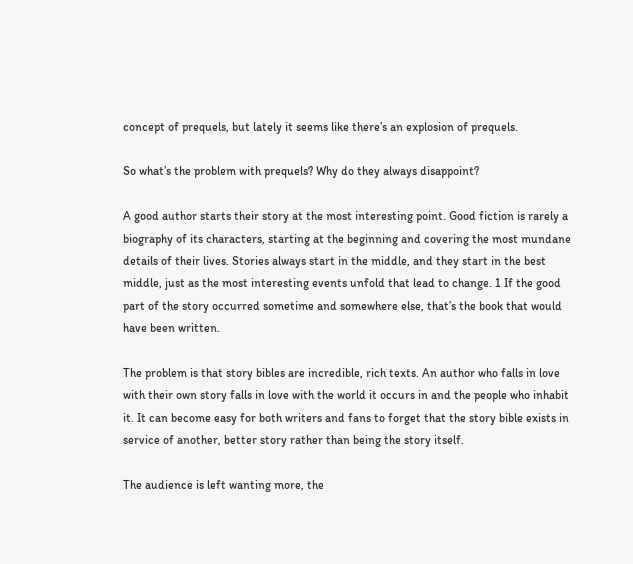concept of prequels, but lately it seems like there’s an explosion of prequels.

So what’s the problem with prequels? Why do they always disappoint?

A good author starts their story at the most interesting point. Good fiction is rarely a biography of its characters, starting at the beginning and covering the most mundane details of their lives. Stories always start in the middle, and they start in the best middle, just as the most interesting events unfold that lead to change. 1 If the good part of the story occurred sometime and somewhere else, that’s the book that would have been written.

The problem is that story bibles are incredible, rich texts. An author who falls in love with their own story falls in love with the world it occurs in and the people who inhabit it. It can become easy for both writers and fans to forget that the story bible exists in service of another, better story rather than being the story itself.

The audience is left wanting more, the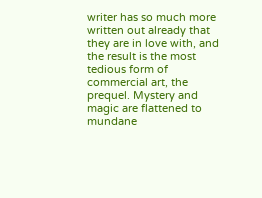writer has so much more written out already that they are in love with, and the result is the most tedious form of commercial art, the prequel. Mystery and magic are flattened to mundane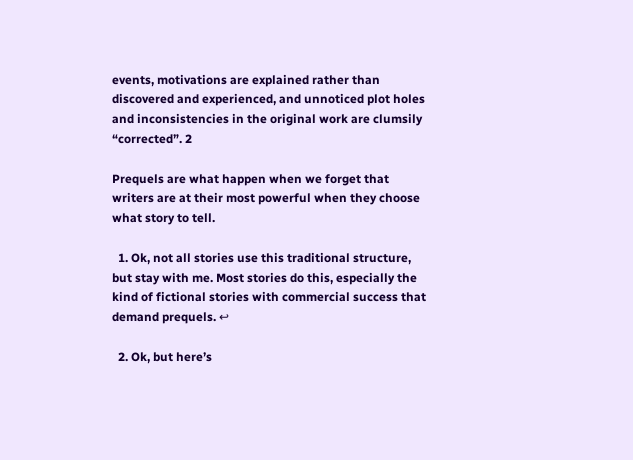events, motivations are explained rather than discovered and experienced, and unnoticed plot holes and inconsistencies in the original work are clumsily “corrected”. 2

Prequels are what happen when we forget that writers are at their most powerful when they choose what story to tell.

  1. Ok, not all stories use this traditional structure, but stay with me. Most stories do this, especially the kind of fictional stories with commercial success that demand prequels. ↩

  2. Ok, but here’s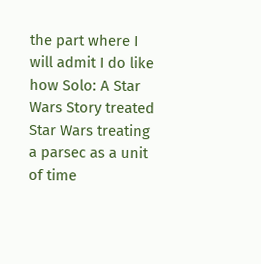the part where I will admit I do like how Solo: A Star Wars Story treated Star Wars treating a parsec as a unit of time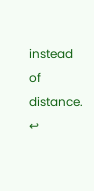instead of distance. ↩